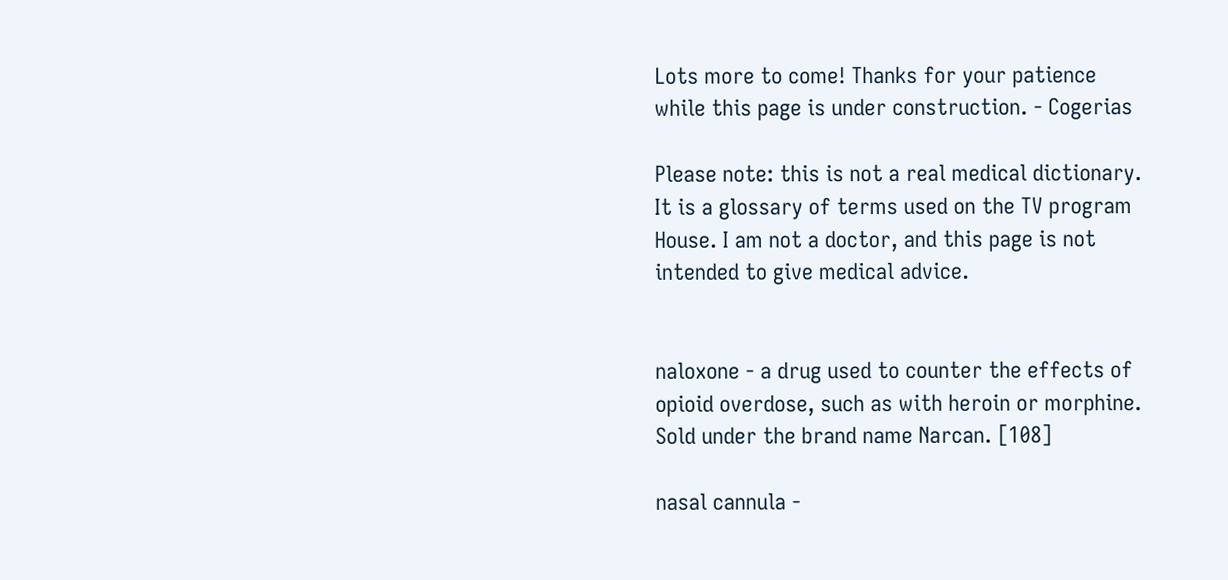Lots more to come! Thanks for your patience while this page is under construction. - Cogerias

Please note: this is not a real medical dictionary. It is a glossary of terms used on the TV program House. I am not a doctor, and this page is not intended to give medical advice.


naloxone - a drug used to counter the effects of opioid overdose, such as with heroin or morphine. Sold under the brand name Narcan. [108]

nasal cannula -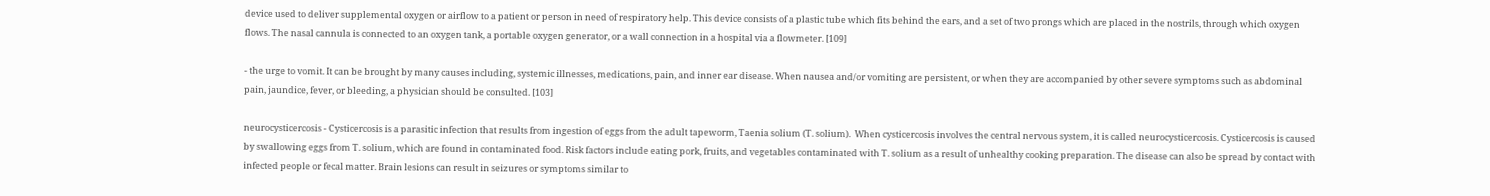device used to deliver supplemental oxygen or airflow to a patient or person in need of respiratory help. This device consists of a plastic tube which fits behind the ears, and a set of two prongs which are placed in the nostrils, through which oxygen flows. The nasal cannula is connected to an oxygen tank, a portable oxygen generator, or a wall connection in a hospital via a flowmeter. [109]

- the urge to vomit. It can be brought by many causes including, systemic illnesses, medications, pain, and inner ear disease. When nausea and/or vomiting are persistent, or when they are accompanied by other severe symptoms such as abdominal pain, jaundice, fever, or bleeding, a physician should be consulted. [103]

neurocysticercosis - Cysticercosis is a parasitic infection that results from ingestion of eggs from the adult tapeworm, Taenia solium (T. solium).  When cysticercosis involves the central nervous system, it is called neurocysticercosis. Cysticercosis is caused by swallowing eggs from T. solium, which are found in contaminated food. Risk factors include eating pork, fruits, and vegetables contaminated with T. solium as a result of unhealthy cooking preparation. The disease can also be spread by contact with infected people or fecal matter. Brain lesions can result in seizures or symptoms similar to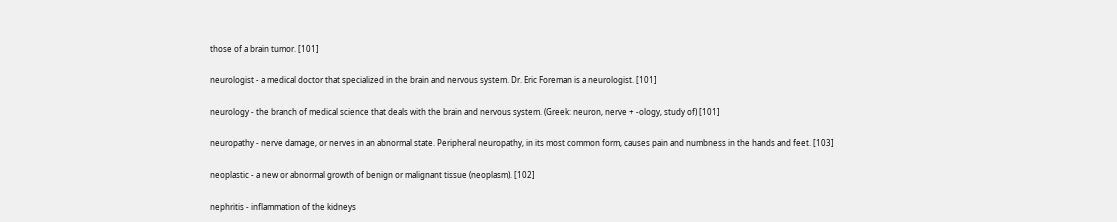those of a brain tumor. [101]

neurologist - a medical doctor that specialized in the brain and nervous system. Dr. Eric Foreman is a neurologist. [101]

neurology - the branch of medical science that deals with the brain and nervous system. (Greek: neuron, nerve + -ology, study of) [101]

neuropathy - nerve damage, or nerves in an abnormal state. Peripheral neuropathy, in its most common form, causes pain and numbness in the hands and feet. [103]

neoplastic - a new or abnormal growth of benign or malignant tissue (neoplasm). [102]

nephritis - inflammation of the kidneys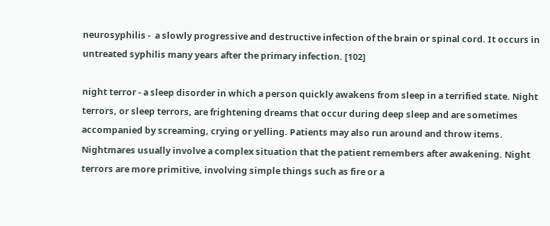neurosyphilis -  a slowly progressive and destructive infection of the brain or spinal cord. It occurs in untreated syphilis many years after the primary infection. [102]

night terror - a sleep disorder in which a person quickly awakens from sleep in a terrified state. Night terrors, or sleep terrors, are frightening dreams that occur during deep sleep and are sometimes accompanied by screaming, crying or yelling. Patients may also run around and throw items. Nightmares usually involve a complex situation that the patient remembers after awakening. Night terrors are more primitive, involving simple things such as fire or a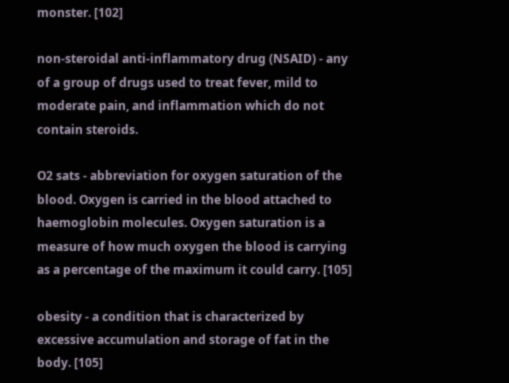monster. [102]

non-steroidal anti-inflammatory drug (NSAID) - any of a group of drugs used to treat fever, mild to moderate pain, and inflammation which do not contain steroids.

O2 sats - abbreviation for oxygen saturation of the blood. Oxygen is carried in the blood attached to haemoglobin molecules. Oxygen saturation is a measure of how much oxygen the blood is carrying as a percentage of the maximum it could carry. [105]

obesity - a condition that is characterized by excessive accumulation and storage of fat in the body. [105]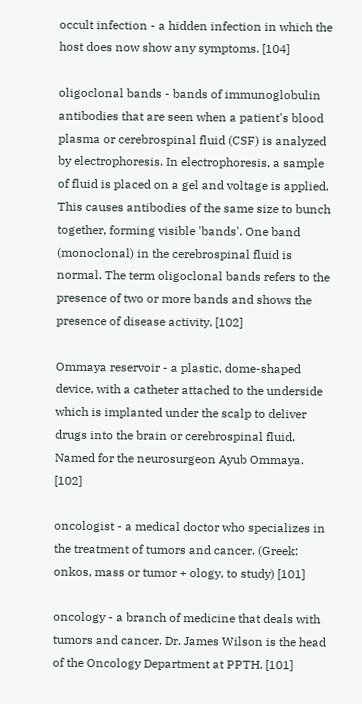occult infection - a hidden infection in which the host does now show any symptoms. [104]

oligoclonal bands - bands of immunoglobulin antibodies that are seen when a patient's blood plasma or cerebrospinal fluid (CSF) is analyzed by electrophoresis. In electrophoresis, a sample of fluid is placed on a gel and voltage is applied. This causes antibodies of the same size to bunch together, forming visible 'bands'. One band (monoclonal) in the cerebrospinal fluid is normal. The term oligoclonal bands refers to the presence of two or more bands and shows the presence of disease activity. [102]

Ommaya reservoir - a plastic, dome-shaped device, with a catheter attached to the underside which is implanted under the scalp to deliver drugs into the brain or cerebrospinal fluid. Named for the neurosurgeon Ayub Ommaya. [102]

oncologist - a medical doctor who specializes in the treatment of tumors and cancer. (Greek: onkos, mass or tumor + ology, to study) [101]

oncology - a branch of medicine that deals with tumors and cancer. Dr. James Wilson is the head of the Oncology Department at PPTH. [101]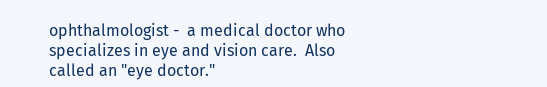ophthalmologist -  a medical doctor who specializes in eye and vision care.  Also called an "eye doctor."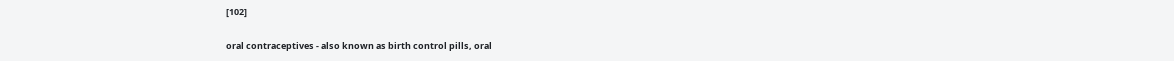[102]

oral contraceptives - also known as birth control pills, oral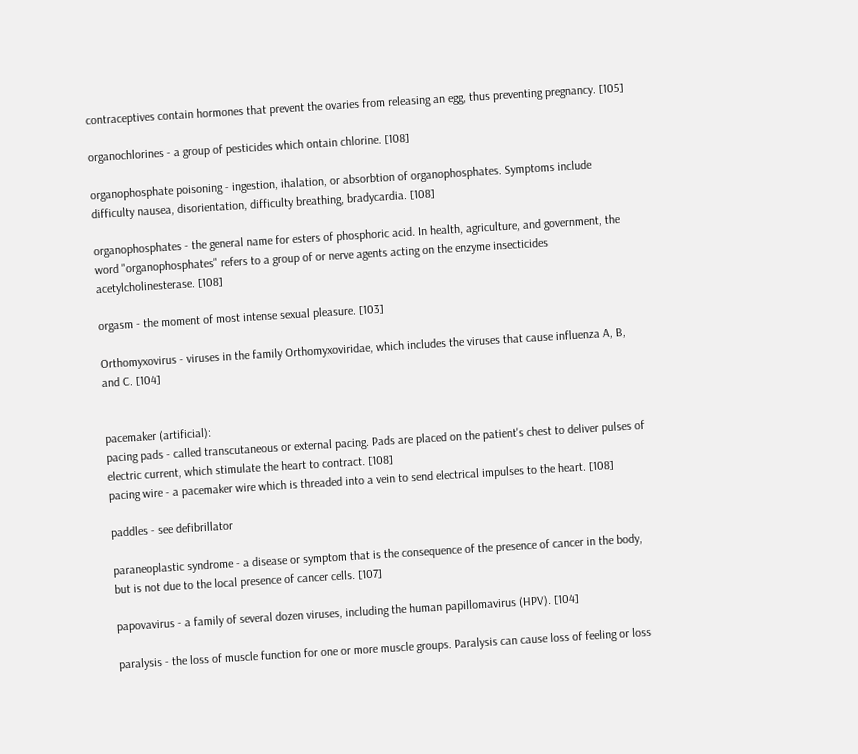contraceptives contain hormones that prevent the ovaries from releasing an egg, thus preventing pregnancy. [105]

organochlorines - a group of pesticides which ontain chlorine. [108]

organophosphate poisoning - ingestion, ihalation, or absorbtion of organophosphates. Symptoms include difficulty nausea, disorientation, difficulty breathing, bradycardia. [108]

organophosphates - the general name for esters of phosphoric acid. In health, agriculture, and government, the word "organophosphates" refers to a group of or nerve agents acting on the enzyme insecticides acetylcholinesterase. [108]

orgasm - the moment of most intense sexual pleasure. [103]

Orthomyxovirus - viruses in the family Orthomyxoviridae, which includes the viruses that cause influenza A, B, and C. [104]


pacemaker (artificial):
pacing pads - called transcutaneous or external pacing. Pads are placed on the patient's chest to deliver pulses of electric current, which stimulate the heart to contract. [108]
pacing wire - a pacemaker wire which is threaded into a vein to send electrical impulses to the heart. [108]

paddles - see defibrillator

paraneoplastic syndrome - a disease or symptom that is the consequence of the presence of cancer in the body, but is not due to the local presence of cancer cells. [107]

papovavirus - a family of several dozen viruses, including the human papillomavirus (HPV). [104]

paralysis - the loss of muscle function for one or more muscle groups. Paralysis can cause loss of feeling or loss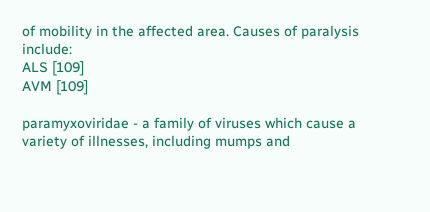of mobility in the affected area. Causes of paralysis include:
ALS [109]
AVM [109]

paramyxoviridae - a family of viruses which cause a variety of illnesses, including mumps and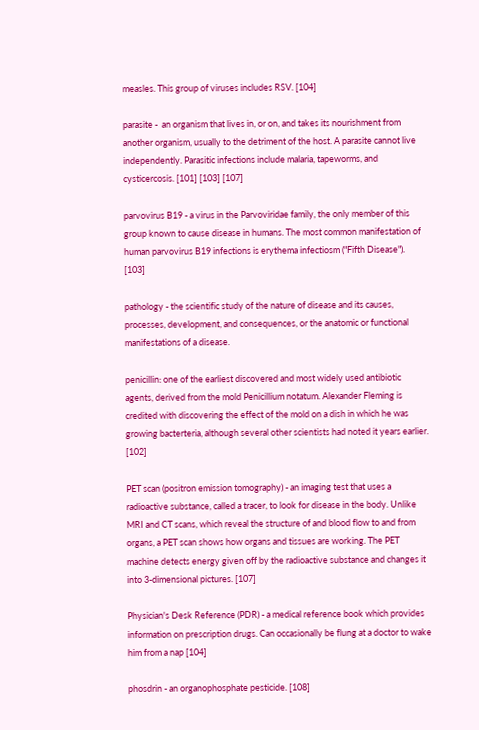measles. This group of viruses includes RSV. [104]

parasite -  an organism that lives in, or on, and takes its nourishment from another organism, usually to the detriment of the host. A parasite cannot live independently. Parasitic infections include malaria, tapeworms, and cysticercosis. [101] [103] [107]

parvovirus B19 - a virus in the Parvoviridae family, the only member of this group known to cause disease in humans. The most common manifestation of human parvovirus B19 infections is erythema infectiosm ("Fifth Disease").  [103]

pathology - the scientific study of the nature of disease and its causes, processes, development, and consequences, or the anatomic or functional manifestations of a disease.

penicillin: one of the earliest discovered and most widely used antibiotic agents, derived from the mold Penicillium notatum. Alexander Fleming is credited with discovering the effect of the mold on a dish in which he was growing bacterteria, although several other scientists had noted it years earlier. [102]

PET scan (positron emission tomography) - an imaging test that uses a radioactive substance, called a tracer, to look for disease in the body. Unlike MRI and CT scans, which reveal the structure of and blood flow to and from organs, a PET scan shows how organs and tissues are working. The PET machine detects energy given off by the radioactive substance and changes it into 3-dimensional pictures. [107]

Physician's Desk Reference (PDR) - a medical reference book which provides information on prescription drugs. Can occasionally be flung at a doctor to wake him from a nap [104]

phosdrin - an organophosphate pesticide. [108]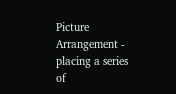Picture Arrangement - placing a series of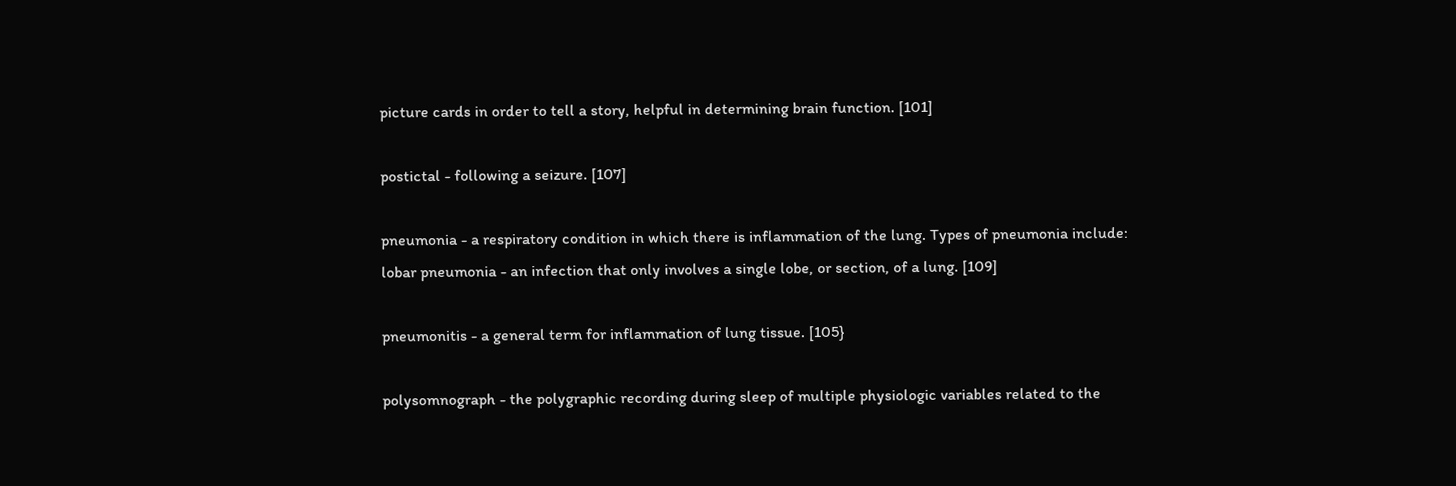picture cards in order to tell a story, helpful in determining brain function. [101]

postictal - following a seizure. [107]

pneumonia - a respiratory condition in which there is inflammation of the lung. Types of pneumonia include:
lobar pneumonia - an infection that only involves a single lobe, or section, of a lung. [109]

pneumonitis - a general term for inflammation of lung tissue. [105}

polysomnograph - the polygraphic recording during sleep of multiple physiologic variables related to the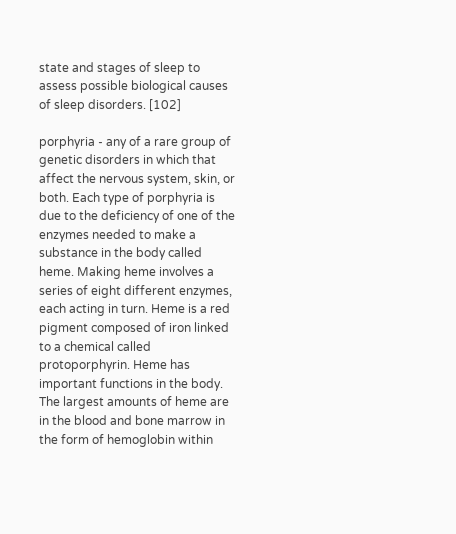state and stages of sleep to assess possible biological causes of sleep disorders. [102]

porphyria - any of a rare group of genetic disorders in which that affect the nervous system, skin, or both. Each type of porphyria is due to the deficiency of one of the enzymes needed to make a substance in the body called heme. Making heme involves a series of eight different enzymes, each acting in turn. Heme is a red pigment composed of iron linked to a chemical called protoporphyrin. Heme has important functions in the body. The largest amounts of heme are in the blood and bone marrow in the form of hemoglobin within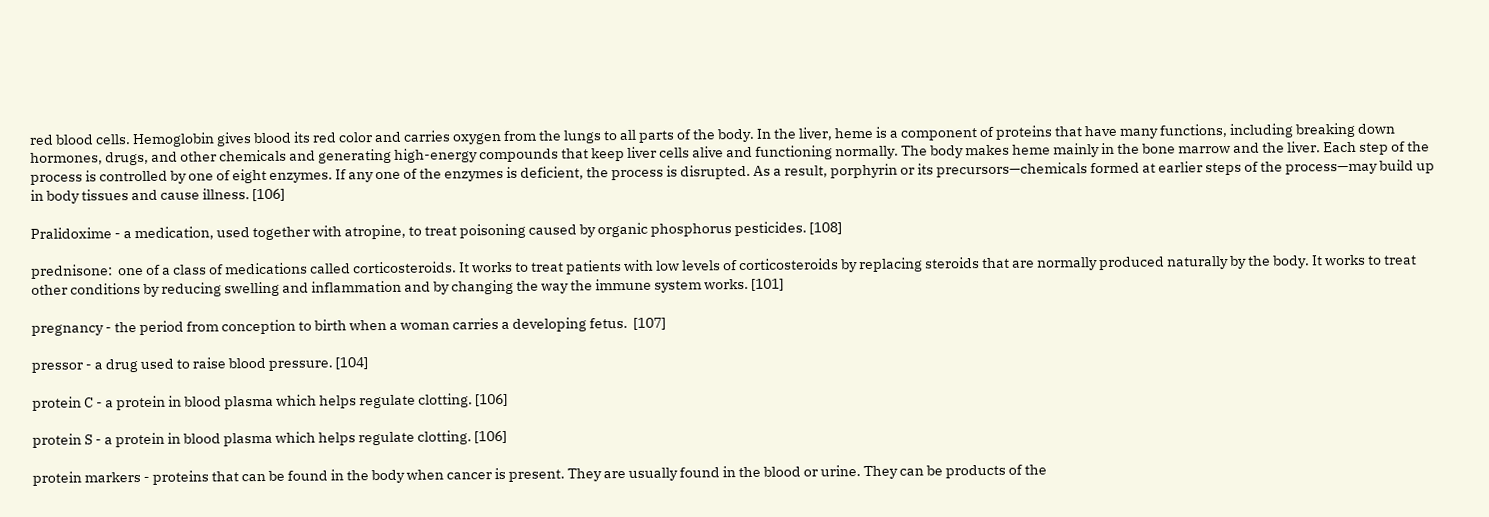red blood cells. Hemoglobin gives blood its red color and carries oxygen from the lungs to all parts of the body. In the liver, heme is a component of proteins that have many functions, including breaking down hormones, drugs, and other chemicals and generating high-energy compounds that keep liver cells alive and functioning normally. The body makes heme mainly in the bone marrow and the liver. Each step of the process is controlled by one of eight enzymes. If any one of the enzymes is deficient, the process is disrupted. As a result, porphyrin or its precursors—chemicals formed at earlier steps of the process—may build up in body tissues and cause illness. [106]

Pralidoxime - a medication, used together with atropine, to treat poisoning caused by organic phosphorus pesticides. [108]

prednisone:  one of a class of medications called corticosteroids. It works to treat patients with low levels of corticosteroids by replacing steroids that are normally produced naturally by the body. It works to treat other conditions by reducing swelling and inflammation and by changing the way the immune system works. [101]

pregnancy - the period from conception to birth when a woman carries a developing fetus.  [107]

pressor - a drug used to raise blood pressure. [104]

protein C - a protein in blood plasma which helps regulate clotting. [106]

protein S - a protein in blood plasma which helps regulate clotting. [106]

protein markers - proteins that can be found in the body when cancer is present. They are usually found in the blood or urine. They can be products of the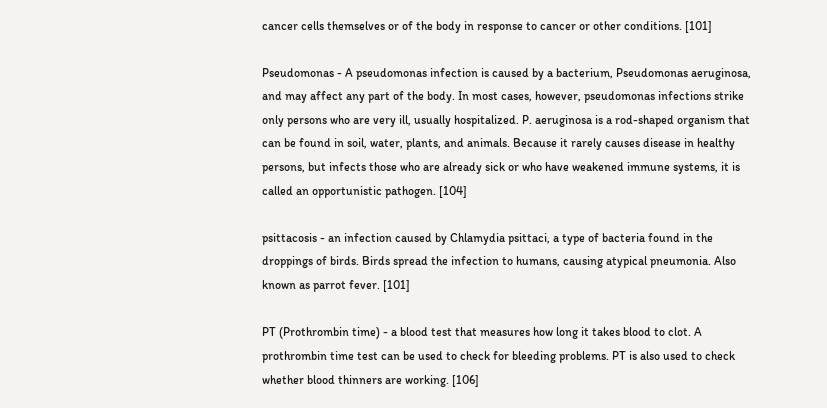cancer cells themselves or of the body in response to cancer or other conditions. [101]

Pseudomonas - A pseudomonas infection is caused by a bacterium, Pseudomonas aeruginosa, and may affect any part of the body. In most cases, however, pseudomonas infections strike only persons who are very ill, usually hospitalized. P. aeruginosa is a rod-shaped organism that can be found in soil, water, plants, and animals. Because it rarely causes disease in healthy persons, but infects those who are already sick or who have weakened immune systems, it is called an opportunistic pathogen. [104]

psittacosis - an infection caused by Chlamydia psittaci, a type of bacteria found in the droppings of birds. Birds spread the infection to humans, causing atypical pneumonia. Also known as parrot fever. [101]

PT (Prothrombin time) - a blood test that measures how long it takes blood to clot. A prothrombin time test can be used to check for bleeding problems. PT is also used to check whether blood thinners are working. [106]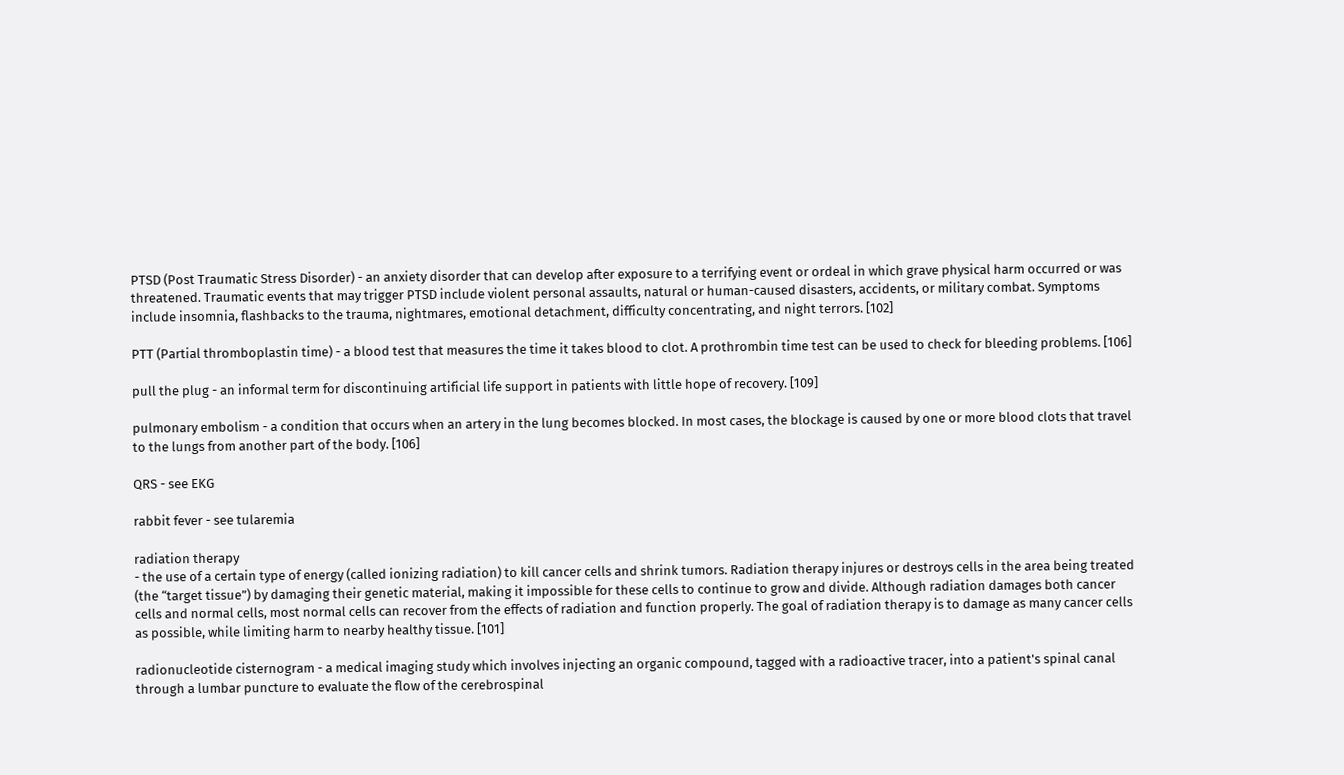PTSD (Post Traumatic Stress Disorder) - an anxiety disorder that can develop after exposure to a terrifying event or ordeal in which grave physical harm occurred or was threatened. Traumatic events that may trigger PTSD include violent personal assaults, natural or human-caused disasters, accidents, or military combat. Symptoms include insomnia, flashbacks to the trauma, nightmares, emotional detachment, difficulty concentrating, and night terrors. [102]

PTT (Partial thromboplastin time) - a blood test that measures the time it takes blood to clot. A prothrombin time test can be used to check for bleeding problems. [106]

pull the plug - an informal term for discontinuing artificial life support in patients with little hope of recovery. [109]

pulmonary embolism - a condition that occurs when an artery in the lung becomes blocked. In most cases, the blockage is caused by one or more blood clots that travel to the lungs from another part of the body. [106]

QRS - see EKG

rabbit fever - see tularemia

radiation therapy
- the use of a certain type of energy (called ionizing radiation) to kill cancer cells and shrink tumors. Radiation therapy injures or destroys cells in the area being treated (the “target tissue”) by damaging their genetic material, making it impossible for these cells to continue to grow and divide. Although radiation damages both cancer cells and normal cells, most normal cells can recover from the effects of radiation and function properly. The goal of radiation therapy is to damage as many cancer cells as possible, while limiting harm to nearby healthy tissue. [101]

radionucleotide cisternogram - a medical imaging study which involves injecting an organic compound, tagged with a radioactive tracer, into a patient's spinal canal through a lumbar puncture to evaluate the flow of the cerebrospinal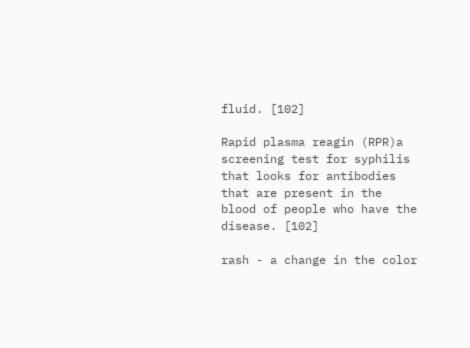fluid. [102]

Rapid plasma reagin (RPR)a screening test for syphilis that looks for antibodies that are present in the blood of people who have the disease. [102]

rash - a change in the color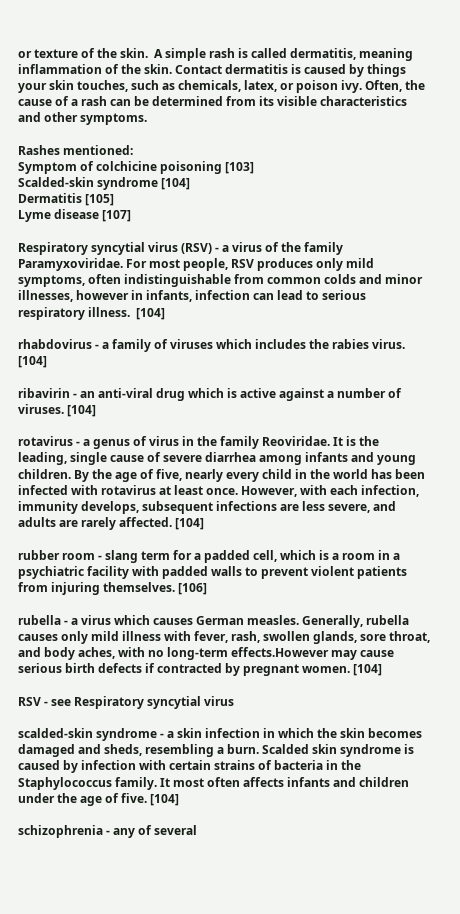or texture of the skin.  A simple rash is called dermatitis, meaning inflammation of the skin. Contact dermatitis is caused by things your skin touches, such as chemicals, latex, or poison ivy. Often, the cause of a rash can be determined from its visible characteristics and other symptoms.

Rashes mentioned:
Symptom of colchicine poisoning [103]
Scalded-skin syndrome [104]
Dermatitis [105]
Lyme disease [107]

Respiratory syncytial virus (RSV) - a virus of the family Paramyxoviridae. For most people, RSV produces only mild symptoms, often indistinguishable from common colds and minor illnesses, however in infants, infection can lead to serious respiratory illness.  [104]

rhabdovirus - a family of viruses which includes the rabies virus. [104]

ribavirin - an anti-viral drug which is active against a number of viruses. [104]

rotavirus - a genus of virus in the family Reoviridae. It is the leading, single cause of severe diarrhea among infants and young children. By the age of five, nearly every child in the world has been infected with rotavirus at least once. However, with each infection, immunity develops, subsequent infections are less severe, and adults are rarely affected. [104]

rubber room - slang term for a padded cell, which is a room in a psychiatric facility with padded walls to prevent violent patients from injuring themselves. [106]

rubella - a virus which causes German measles. Generally, rubella causes only mild illness with fever, rash, swollen glands, sore throat, and body aches, with no long-term effects.However may cause serious birth defects if contracted by pregnant women. [104]

RSV - see Respiratory syncytial virus

scalded-skin syndrome - a skin infection in which the skin becomes damaged and sheds, resembling a burn. Scalded skin syndrome is caused by infection with certain strains of bacteria in the Staphylococcus family. It most often affects infants and children under the age of five. [104]

schizophrenia - any of several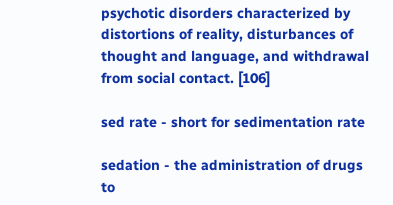psychotic disorders characterized by distortions of reality, disturbances of thought and language, and withdrawal from social contact. [106]

sed rate - short for sedimentation rate

sedation - the administration of drugs to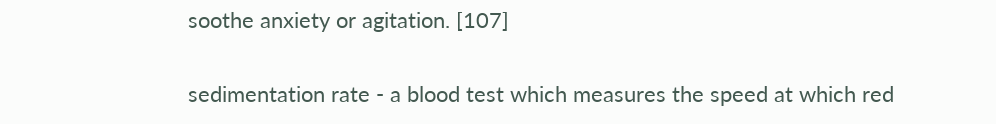soothe anxiety or agitation. [107]

sedimentation rate - a blood test which measures the speed at which red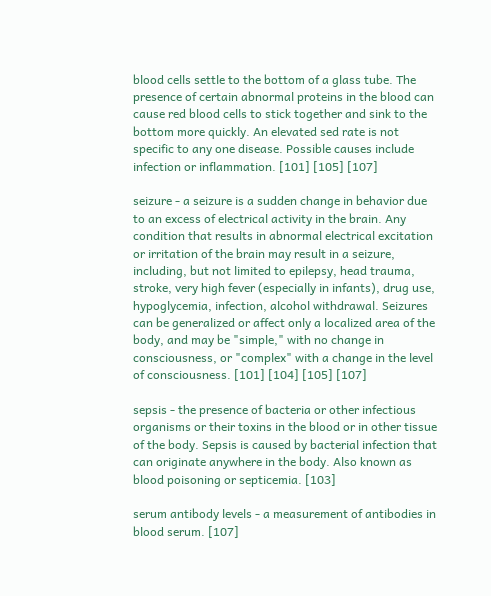blood cells settle to the bottom of a glass tube. The presence of certain abnormal proteins in the blood can cause red blood cells to stick together and sink to the bottom more quickly. An elevated sed rate is not specific to any one disease. Possible causes include infection or inflammation. [101] [105] [107]

seizure - a seizure is a sudden change in behavior due to an excess of electrical activity in the brain. Any condition that results in abnormal electrical excitation or irritation of the brain may result in a seizure, including, but not limited to epilepsy, head trauma, stroke, very high fever (especially in infants), drug use, hypoglycemia, infection, alcohol withdrawal. Seizures can be generalized or affect only a localized area of the body, and may be "simple," with no change in consciousness, or "complex" with a change in the level of consciousness. [101] [104] [105] [107]

sepsis - the presence of bacteria or other infectious organisms or their toxins in the blood or in other tissue of the body. Sepsis is caused by bacterial infection that can originate anywhere in the body. Also known as blood poisoning or septicemia. [103]

serum antibody levels - a measurement of antibodies in blood serum. [107]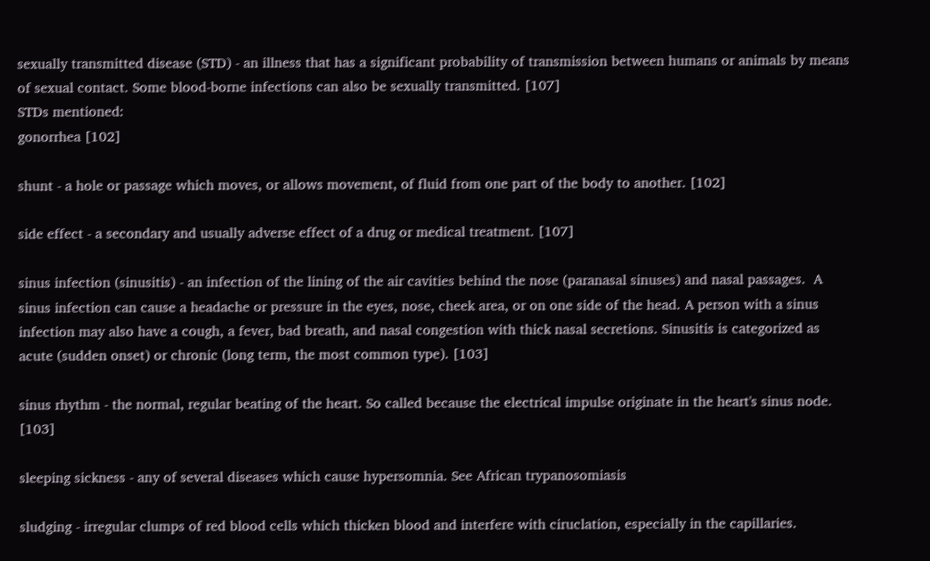sexually transmitted disease (STD) - an illness that has a significant probability of transmission between humans or animals by means of sexual contact. Some blood-borne infections can also be sexually transmitted. [107]
STDs mentioned:
gonorrhea [102]

shunt - a hole or passage which moves, or allows movement, of fluid from one part of the body to another. [102]

side effect - a secondary and usually adverse effect of a drug or medical treatment. [107]

sinus infection (sinusitis) - an infection of the lining of the air cavities behind the nose (paranasal sinuses) and nasal passages.  A sinus infection can cause a headache or pressure in the eyes, nose, cheek area, or on one side of the head. A person with a sinus infection may also have a cough, a fever, bad breath, and nasal congestion with thick nasal secretions. Sinusitis is categorized as acute (sudden onset) or chronic (long term, the most common type). [103]

sinus rhythm - the normal, regular beating of the heart. So called because the electrical impulse originate in the heart's sinus node. [103]

sleeping sickness - any of several diseases which cause hypersomnia. See African trypanosomiasis

sludging - irregular clumps of red blood cells which thicken blood and interfere with ciruclation, especially in the capillaries.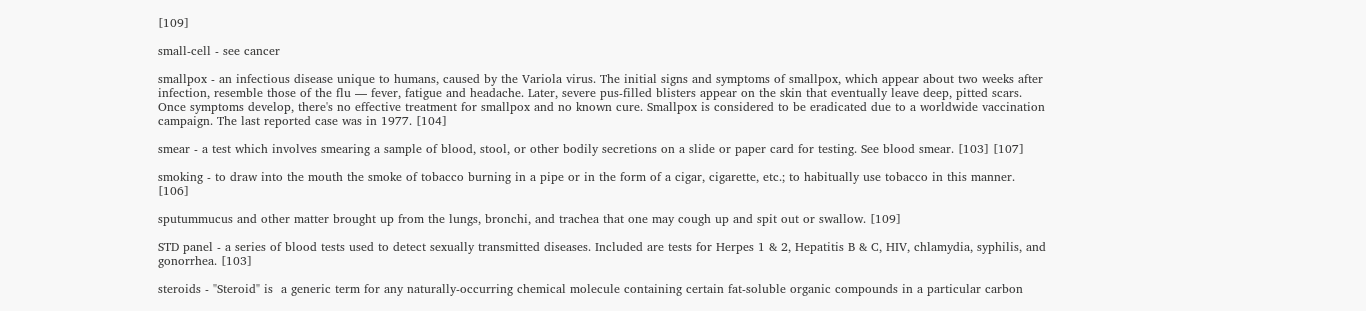[109]

small-cell - see cancer

smallpox - an infectious disease unique to humans, caused by the Variola virus. The initial signs and symptoms of smallpox, which appear about two weeks after infection, resemble those of the flu — fever, fatigue and headache. Later, severe pus-filled blisters appear on the skin that eventually leave deep, pitted scars. Once symptoms develop, there's no effective treatment for smallpox and no known cure. Smallpox is considered to be eradicated due to a worldwide vaccination campaign. The last reported case was in 1977. [104]

smear - a test which involves smearing a sample of blood, stool, or other bodily secretions on a slide or paper card for testing. See blood smear. [103] [107]

smoking - to draw into the mouth the smoke of tobacco burning in a pipe or in the form of a cigar, cigarette, etc.; to habitually use tobacco in this manner. [106]

sputummucus and other matter brought up from the lungs, bronchi, and trachea that one may cough up and spit out or swallow. [109]

STD panel - a series of blood tests used to detect sexually transmitted diseases. Included are tests for Herpes 1 & 2, Hepatitis B & C, HIV, chlamydia, syphilis, and gonorrhea. [103]

steroids - "Steroid" is  a generic term for any naturally-occurring chemical molecule containing certain fat-soluble organic compounds in a particular carbon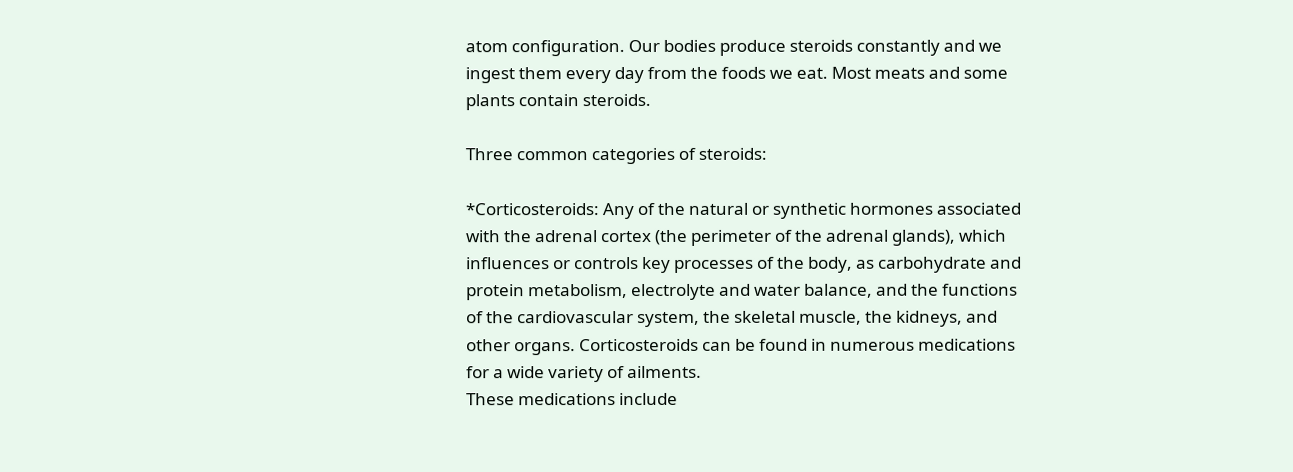atom configuration. Our bodies produce steroids constantly and we ingest them every day from the foods we eat. Most meats and some plants contain steroids.

Three common categories of steroids:

*Corticosteroids: Any of the natural or synthetic hormones associated with the adrenal cortex (the perimeter of the adrenal glands), which influences or controls key processes of the body, as carbohydrate and protein metabolism, electrolyte and water balance, and the functions of the cardiovascular system, the skeletal muscle, the kidneys, and other organs. Corticosteroids can be found in numerous medications for a wide variety of ailments.
These medications include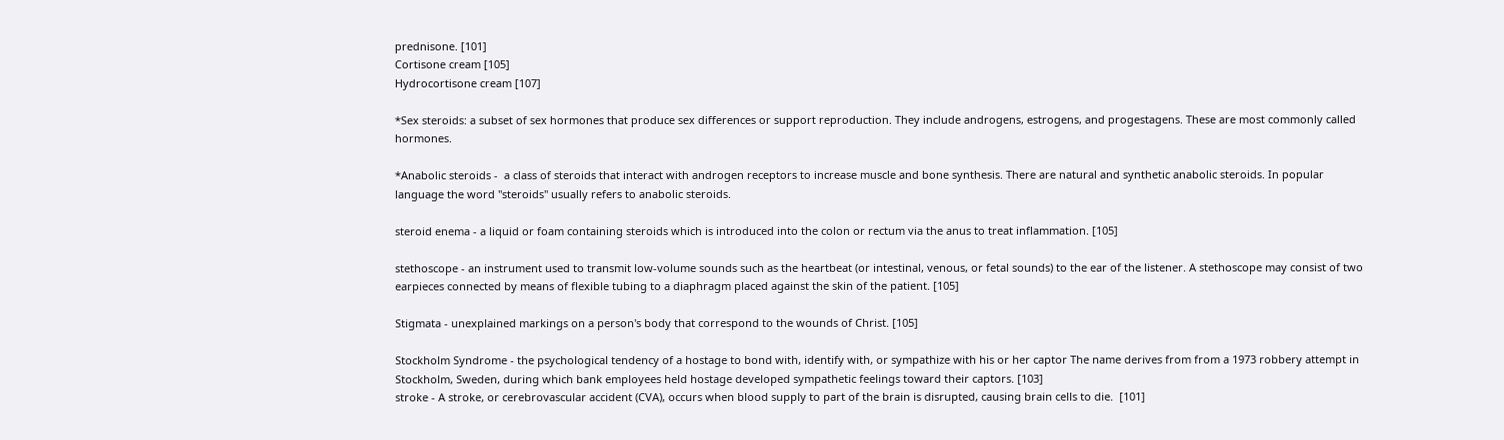prednisone. [101]
Cortisone cream [105]
Hydrocortisone cream [107]

*Sex steroids: a subset of sex hormones that produce sex differences or support reproduction. They include androgens, estrogens, and progestagens. These are most commonly called hormones.

*Anabolic steroids -  a class of steroids that interact with androgen receptors to increase muscle and bone synthesis. There are natural and synthetic anabolic steroids. In popular language the word "steroids" usually refers to anabolic steroids.

steroid enema - a liquid or foam containing steroids which is introduced into the colon or rectum via the anus to treat inflammation. [105]

stethoscope - an instrument used to transmit low-volume sounds such as the heartbeat (or intestinal, venous, or fetal sounds) to the ear of the listener. A stethoscope may consist of two earpieces connected by means of flexible tubing to a diaphragm placed against the skin of the patient. [105]

Stigmata - unexplained markings on a person's body that correspond to the wounds of Christ. [105]

Stockholm Syndrome - the psychological tendency of a hostage to bond with, identify with, or sympathize with his or her captor The name derives from from a 1973 robbery attempt in Stockholm, Sweden, during which bank employees held hostage developed sympathetic feelings toward their captors. [103]
stroke - A stroke, or cerebrovascular accident (CVA), occurs when blood supply to part of the brain is disrupted, causing brain cells to die.  [101]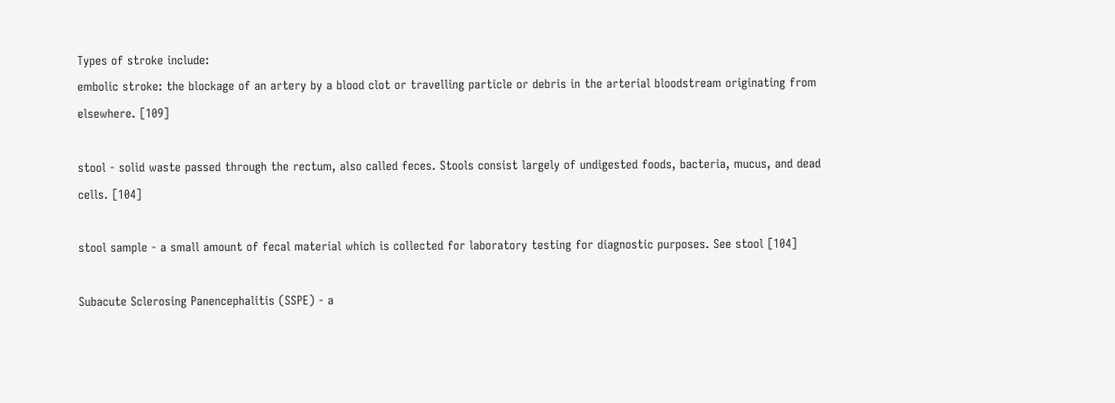Types of stroke include:
embolic stroke: the blockage of an artery by a blood clot or travelling particle or debris in the arterial bloodstream originating from elsewhere. [109]

stool - solid waste passed through the rectum, also called feces. Stools consist largely of undigested foods, bacteria, mucus, and dead cells. [104]

stool sample - a small amount of fecal material which is collected for laboratory testing for diagnostic purposes. See stool [104]

Subacute Sclerosing Panencephalitis (SSPE) - a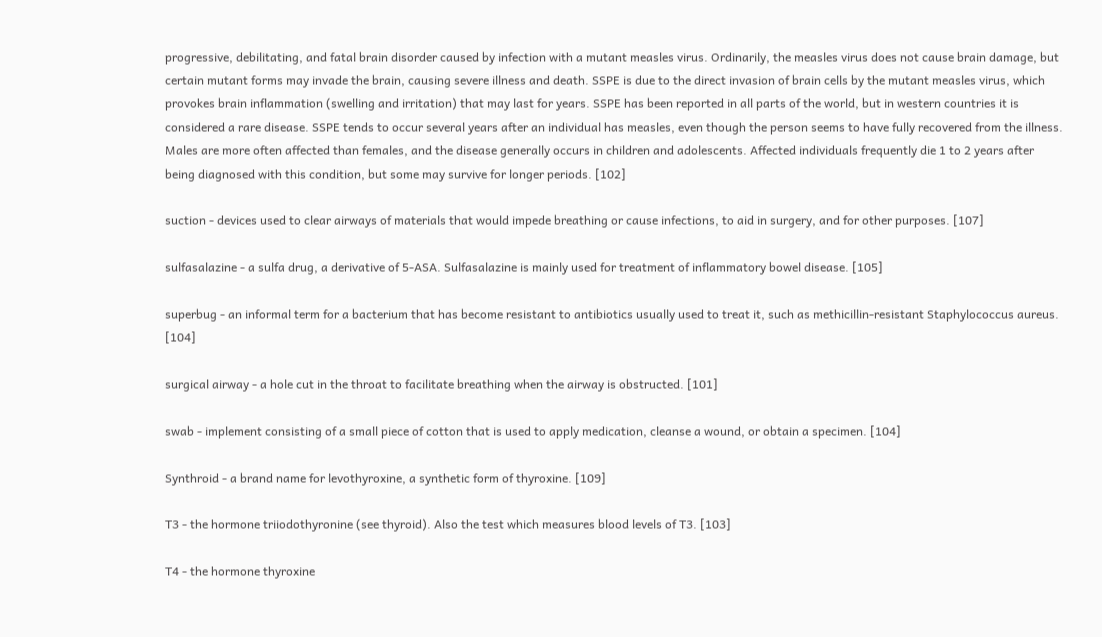progressive, debilitating, and fatal brain disorder caused by infection with a mutant measles virus. Ordinarily, the measles virus does not cause brain damage, but certain mutant forms may invade the brain, causing severe illness and death. SSPE is due to the direct invasion of brain cells by the mutant measles virus, which provokes brain inflammation (swelling and irritation) that may last for years. SSPE has been reported in all parts of the world, but in western countries it is considered a rare disease. SSPE tends to occur several years after an individual has measles, even though the person seems to have fully recovered from the illness. Males are more often affected than females, and the disease generally occurs in children and adolescents. Affected individuals frequently die 1 to 2 years after being diagnosed with this condition, but some may survive for longer periods. [102]

suction - devices used to clear airways of materials that would impede breathing or cause infections, to aid in surgery, and for other purposes. [107]

sulfasalazine - a sulfa drug, a derivative of 5-ASA. Sulfasalazine is mainly used for treatment of inflammatory bowel disease. [105]

superbug - an informal term for a bacterium that has become resistant to antibiotics usually used to treat it, such as methicillin-resistant Staphylococcus aureus. [104]

surgical airway - a hole cut in the throat to facilitate breathing when the airway is obstructed. [101]

swab - implement consisting of a small piece of cotton that is used to apply medication, cleanse a wound, or obtain a specimen. [104]

Synthroid - a brand name for levothyroxine, a synthetic form of thyroxine. [109]

T3 - the hormone triiodothyronine (see thyroid). Also the test which measures blood levels of T3. [103]

T4 - the hormone thyroxine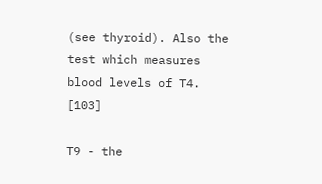(see thyroid). Also the test which measures blood levels of T4. [103]

T9 - the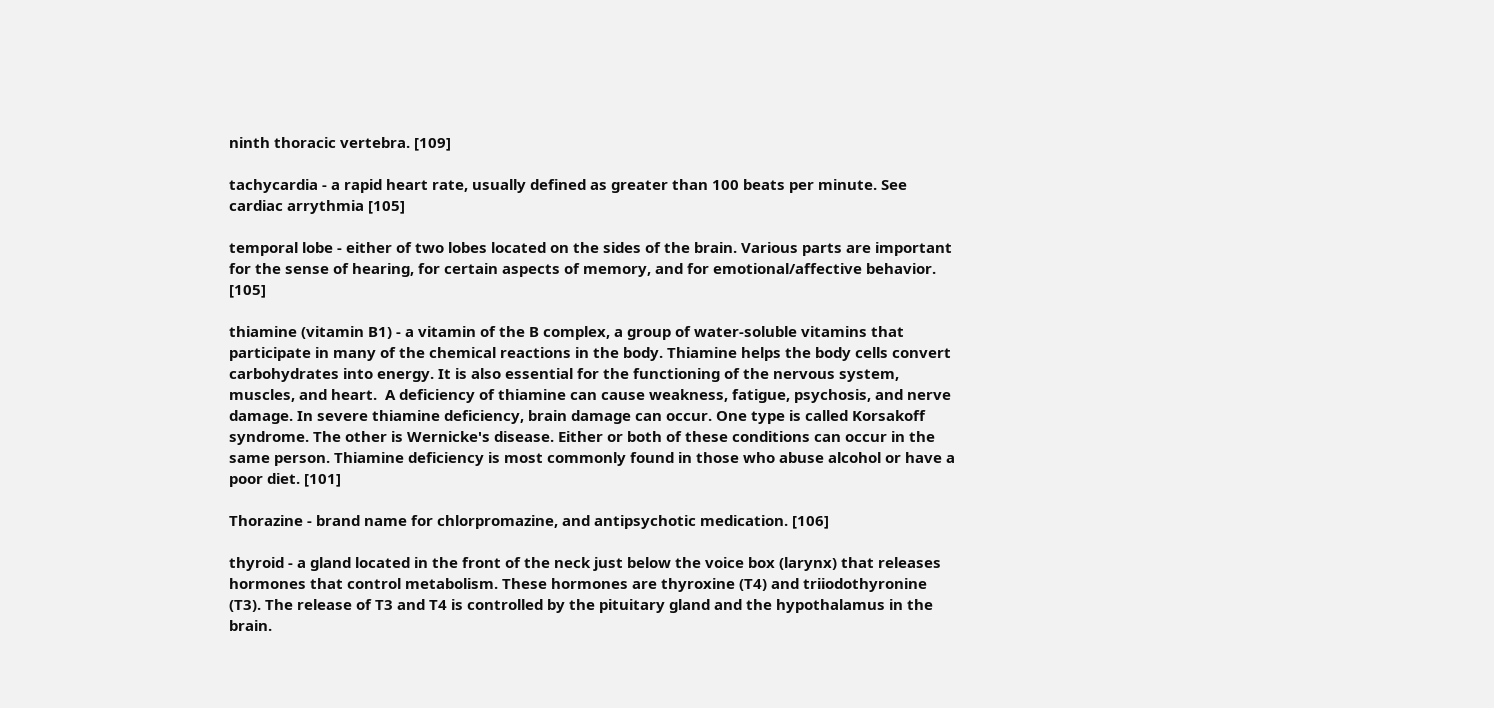ninth thoracic vertebra. [109]

tachycardia - a rapid heart rate, usually defined as greater than 100 beats per minute. See cardiac arrythmia [105]

temporal lobe - either of two lobes located on the sides of the brain. Various parts are important for the sense of hearing, for certain aspects of memory, and for emotional/affective behavior. [105]

thiamine (vitamin B1) - a vitamin of the B complex, a group of water-soluble vitamins that participate in many of the chemical reactions in the body. Thiamine helps the body cells convert carbohydrates into energy. It is also essential for the functioning of the nervous system, muscles, and heart.  A deficiency of thiamine can cause weakness, fatigue, psychosis, and nerve damage. In severe thiamine deficiency, brain damage can occur. One type is called Korsakoff syndrome. The other is Wernicke's disease. Either or both of these conditions can occur in the same person. Thiamine deficiency is most commonly found in those who abuse alcohol or have a poor diet. [101]

Thorazine - brand name for chlorpromazine, and antipsychotic medication. [106]

thyroid - a gland located in the front of the neck just below the voice box (larynx) that releases hormones that control metabolism. These hormones are thyroxine (T4) and triiodothyronine (T3). The release of T3 and T4 is controlled by the pituitary gland and the hypothalamus in the brain.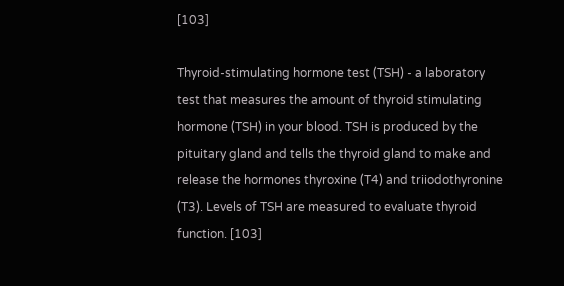[103]

Thyroid-stimulating hormone test (TSH) - a laboratory test that measures the amount of thyroid stimulating hormone (TSH) in your blood. TSH is produced by the pituitary gland and tells the thyroid gland to make and release the hormones thyroxine (T4) and triiodothyronine (T3). Levels of TSH are measured to evaluate thyroid function. [103]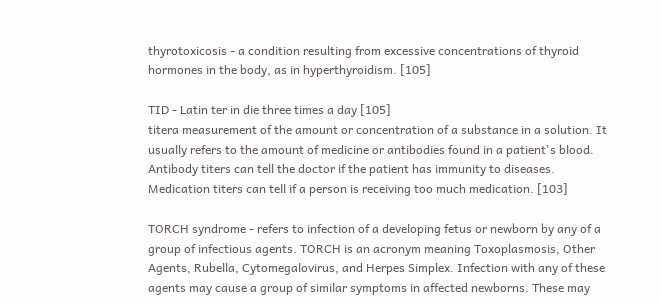thyrotoxicosis - a condition resulting from excessive concentrations of thyroid hormones in the body, as in hyperthyroidism. [105]

TID - Latin ter in die three times a day [105]
titera measurement of the amount or concentration of a substance in a solution. It usually refers to the amount of medicine or antibodies found in a patient's blood. Antibody titers can tell the doctor if the patient has immunity to diseases. Medication titers can tell if a person is receiving too much medication. [103]

TORCH syndrome - refers to infection of a developing fetus or newborn by any of a group of infectious agents. TORCH is an acronym meaning Toxoplasmosis, Other Agents, Rubella, Cytomegalovirus, and Herpes Simplex. Infection with any of these agents may cause a group of similar symptoms in affected newborns. These may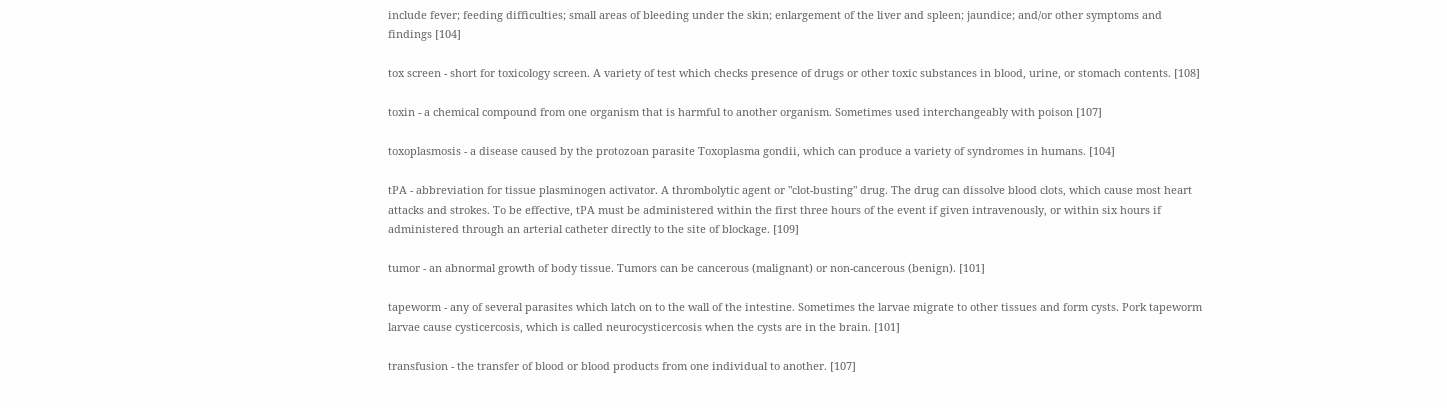include fever; feeding difficulties; small areas of bleeding under the skin; enlargement of the liver and spleen; jaundice; and/or other symptoms and findings [104]

tox screen - short for toxicology screen. A variety of test which checks presence of drugs or other toxic substances in blood, urine, or stomach contents. [108]

toxin - a chemical compound from one organism that is harmful to another organism. Sometimes used interchangeably with poison [107]

toxoplasmosis - a disease caused by the protozoan parasite Toxoplasma gondii, which can produce a variety of syndromes in humans. [104]

tPA - abbreviation for tissue plasminogen activator. A thrombolytic agent or "clot-busting" drug. The drug can dissolve blood clots, which cause most heart attacks and strokes. To be effective, tPA must be administered within the first three hours of the event if given intravenously, or within six hours if administered through an arterial catheter directly to the site of blockage. [109]

tumor - an abnormal growth of body tissue. Tumors can be cancerous (malignant) or non-cancerous (benign). [101]

tapeworm - any of several parasites which latch on to the wall of the intestine. Sometimes the larvae migrate to other tissues and form cysts. Pork tapeworm larvae cause cysticercosis, which is called neurocysticercosis when the cysts are in the brain. [101]

transfusion - the transfer of blood or blood products from one individual to another. [107]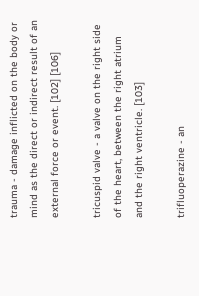trauma - damage inflicted on the body or mind as the direct or indirect result of an external force or event. [102] [106]

tricuspid valve - a valve on the right side of the heart, between the right atrium and the right ventricle. [103]

trifluoperazine - an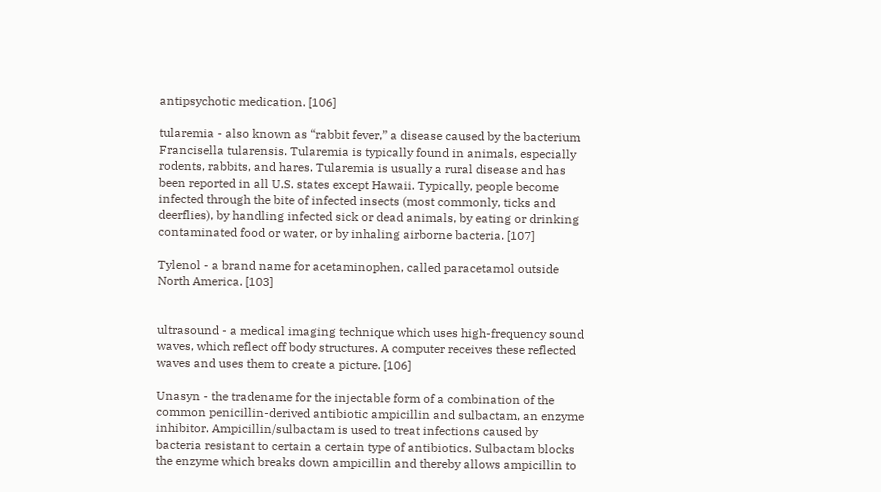antipsychotic medication. [106]

tularemia - also known as “rabbit fever,” a disease caused by the bacterium Francisella tularensis. Tularemia is typically found in animals, especially rodents, rabbits, and hares. Tularemia is usually a rural disease and has been reported in all U.S. states except Hawaii. Typically, people become infected through the bite of infected insects (most commonly, ticks and deerflies), by handling infected sick or dead animals, by eating or drinking contaminated food or water, or by inhaling airborne bacteria. [107]

Tylenol - a brand name for acetaminophen, called paracetamol outside North America. [103]


ultrasound - a medical imaging technique which uses high-frequency sound waves, which reflect off body structures. A computer receives these reflected waves and uses them to create a picture. [106]

Unasyn - the tradename for the injectable form of a combination of the common penicillin-derived antibiotic ampicillin and sulbactam, an enzyme inhibitor. Ampicillin/sulbactam is used to treat infections caused by bacteria resistant to certain a certain type of antibiotics. Sulbactam blocks the enzyme which breaks down ampicillin and thereby allows ampicillin to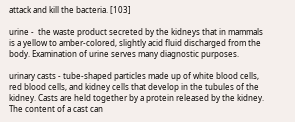attack and kill the bacteria. [103]

urine -  the waste product secreted by the kidneys that in mammals is a yellow to amber-colored, slightly acid fluid discharged from the body. Examination of urine serves many diagnostic purposes.

urinary casts - tube-shaped particles made up of white blood cells, red blood cells, and kidney cells that develop in the tubules of the kidney. Casts are held together by a protein released by the kidney. The content of a cast can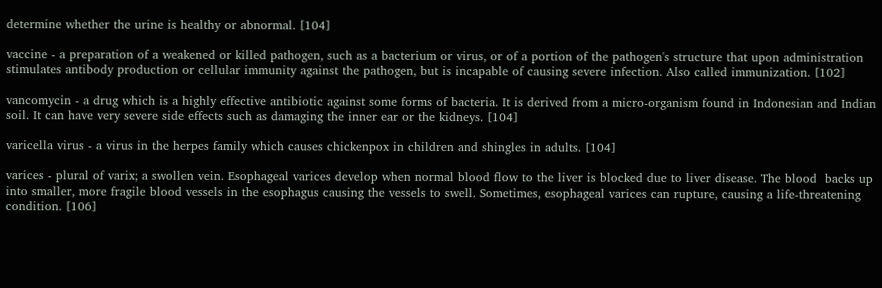determine whether the urine is healthy or abnormal. [104]

vaccine - a preparation of a weakened or killed pathogen, such as a bacterium or virus, or of a portion of the pathogen's structure that upon administration stimulates antibody production or cellular immunity against the pathogen, but is incapable of causing severe infection. Also called immunization. [102]

vancomycin - a drug which is a highly effective antibiotic against some forms of bacteria. It is derived from a micro-organism found in Indonesian and Indian soil. It can have very severe side effects such as damaging the inner ear or the kidneys. [104]

varicella virus - a virus in the herpes family which causes chickenpox in children and shingles in adults. [104]

varices - plural of varix; a swollen vein. Esophageal varices develop when normal blood flow to the liver is blocked due to liver disease. The blood  backs up into smaller, more fragile blood vessels in the esophagus causing the vessels to swell. Sometimes, esophageal varices can rupture, causing a life-threatening condition. [106]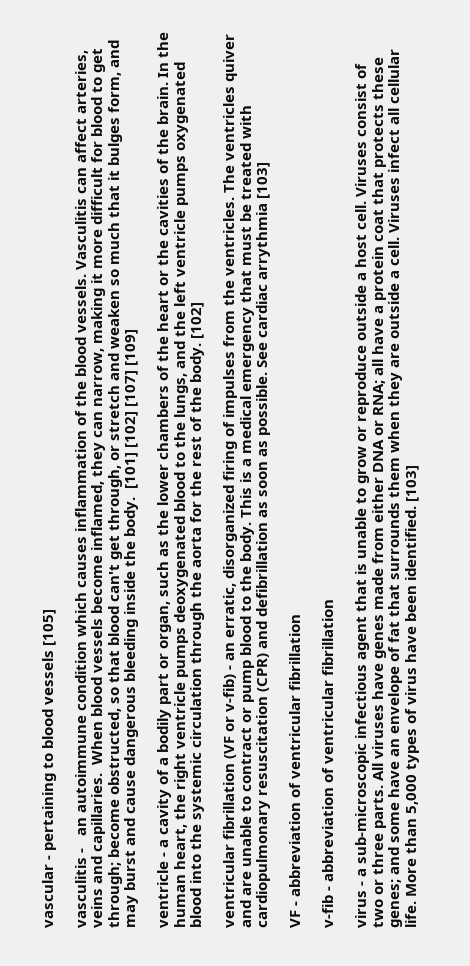vascular - pertaining to blood vessels [105]

vasculitis -   an autoimmune condition which causes inflammation of the blood vessels. Vasculitis can affect arteries, veins and capillaries.  When blood vessels become inflamed, they can narrow, making it more difficult for blood to get through; become obstructed, so that blood can't get through, or stretch and weaken so much that it bulges form, and may burst and cause dangerous bleeding inside the body.  [101] [102] [107] [109]

ventricle - a cavity of a bodily part or organ, such as the lower chambers of the heart or the cavities of the brain. In the human heart, the right ventricle pumps deoxygenated blood to the lungs, and the left ventricle pumps oxygenated blood into the systemic circulation through the aorta for the rest of the body. [102]

ventricular fibrillation (VF or v-fib) - an erratic, disorganized firing of impulses from the ventricles. The ventricles quiver and are unable to contract or pump blood to the body. This is a medical emergency that must be treated with cardiopulmonary resuscitation (CPR) and defibrillation as soon as possible. See cardiac arrythmia [103]

VF - abbreviation of ventricular fibrillation

v-fib - abbreviation of ventricular fibrillation

virus - a sub-microscopic infectious agent that is unable to grow or reproduce outside a host cell. Viruses consist of two or three parts. All viruses have genes made from either DNA or RNA; all have a protein coat that protects these genes; and some have an envelope of fat that surrounds them when they are outside a cell. Viruses infect all cellular life. More than 5,000 types of virus have been identified. [103]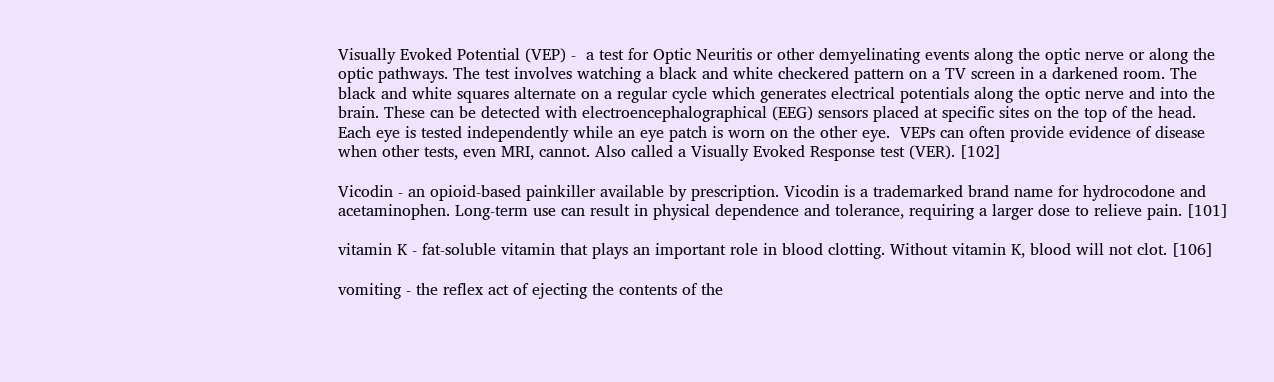Visually Evoked Potential (VEP) -  a test for Optic Neuritis or other demyelinating events along the optic nerve or along the optic pathways. The test involves watching a black and white checkered pattern on a TV screen in a darkened room. The black and white squares alternate on a regular cycle which generates electrical potentials along the optic nerve and into the brain. These can be detected with electroencephalographical (EEG) sensors placed at specific sites on the top of the head. Each eye is tested independently while an eye patch is worn on the other eye.  VEPs can often provide evidence of disease when other tests, even MRI, cannot. Also called a Visually Evoked Response test (VER). [102]

Vicodin - an opioid-based painkiller available by prescription. Vicodin is a trademarked brand name for hydrocodone and acetaminophen. Long-term use can result in physical dependence and tolerance, requiring a larger dose to relieve pain. [101]

vitamin K - fat-soluble vitamin that plays an important role in blood clotting. Without vitamin K, blood will not clot. [106]

vomiting - the reflex act of ejecting the contents of the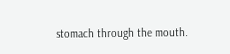stomach through the mouth.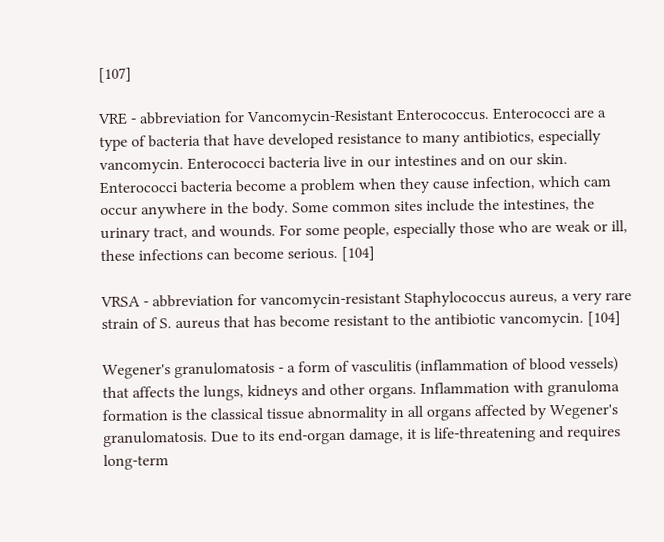[107]

VRE - abbreviation for Vancomycin-Resistant Enterococcus. Enterococci are a type of bacteria that have developed resistance to many antibiotics, especially vancomycin. Enterococci bacteria live in our intestines and on our skin. Enterococci bacteria become a problem when they cause infection, which cam occur anywhere in the body. Some common sites include the intestines, the urinary tract, and wounds. For some people, especially those who are weak or ill, these infections can become serious. [104]

VRSA - abbreviation for vancomycin-resistant Staphylococcus aureus, a very rare strain of S. aureus that has become resistant to the antibiotic vancomycin. [104]

Wegener's granulomatosis - a form of vasculitis (inflammation of blood vessels) that affects the lungs, kidneys and other organs. Inflammation with granuloma formation is the classical tissue abnormality in all organs affected by Wegener's granulomatosis. Due to its end-organ damage, it is life-threatening and requires long-term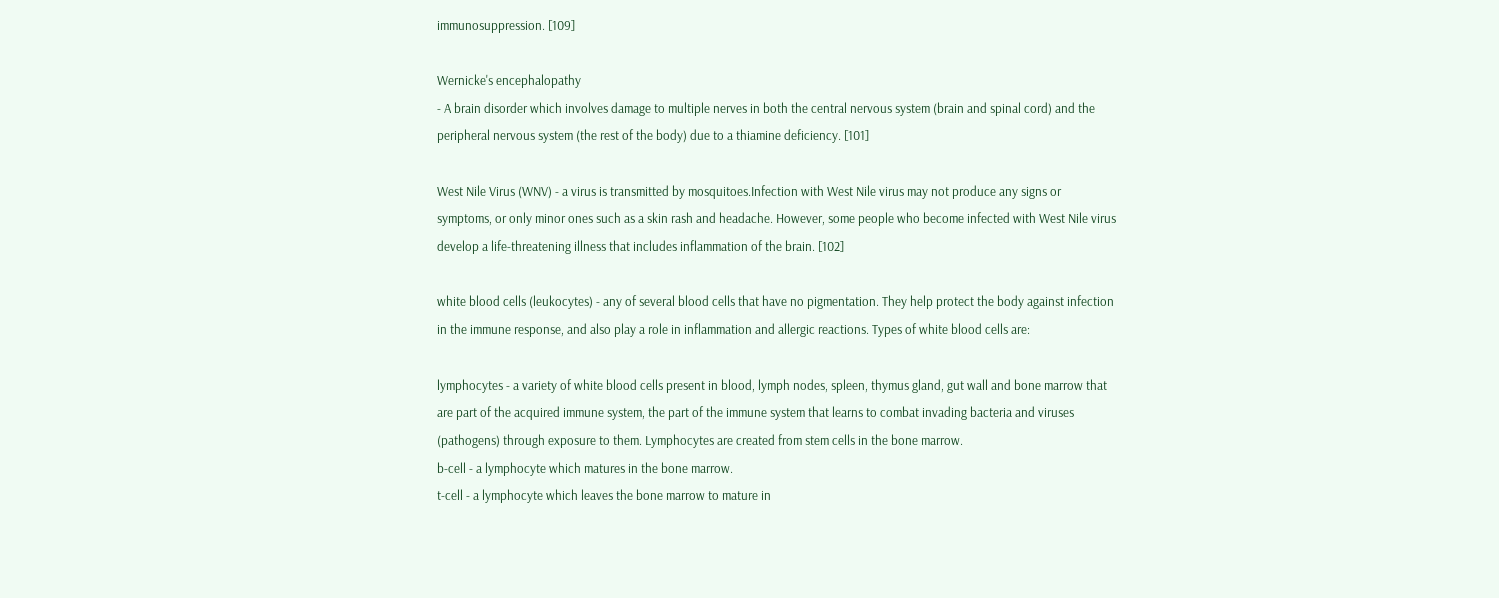immunosuppression. [109]

Wernicke's encephalopathy
- A brain disorder which involves damage to multiple nerves in both the central nervous system (brain and spinal cord) and the peripheral nervous system (the rest of the body) due to a thiamine deficiency. [101]

West Nile Virus (WNV) - a virus is transmitted by mosquitoes.Infection with West Nile virus may not produce any signs or symptoms, or only minor ones such as a skin rash and headache. However, some people who become infected with West Nile virus develop a life-threatening illness that includes inflammation of the brain. [102]

white blood cells (leukocytes) - any of several blood cells that have no pigmentation. They help protect the body against infection in the immune response, and also play a role in inflammation and allergic reactions. Types of white blood cells are:

lymphocytes - a variety of white blood cells present in blood, lymph nodes, spleen, thymus gland, gut wall and bone marrow that are part of the acquired immune system, the part of the immune system that learns to combat invading bacteria and viruses (pathogens) through exposure to them. Lymphocytes are created from stem cells in the bone marrow.
b-cell - a lymphocyte which matures in the bone marrow.
t-cell - a lymphocyte which leaves the bone marrow to mature in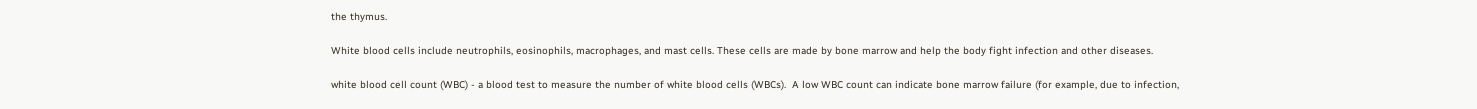the thymus.

White blood cells include neutrophils, eosinophils, macrophages, and mast cells. These cells are made by bone marrow and help the body fight infection and other diseases.

white blood cell count (WBC) - a blood test to measure the number of white blood cells (WBCs).  A low WBC count can indicate bone marrow failure (for example, due to infection,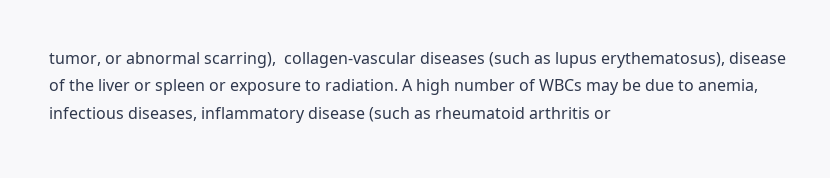tumor, or abnormal scarring),  collagen-vascular diseases (such as lupus erythematosus), disease of the liver or spleen or exposure to radiation. A high number of WBCs may be due to anemia, infectious diseases, inflammatory disease (such as rheumatoid arthritis or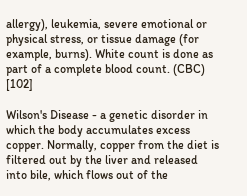allergy), leukemia, severe emotional or physical stress, or tissue damage (for example, burns). White count is done as part of a complete blood count. (CBC) [102]

Wilson's Disease - a genetic disorder in which the body accumulates excess copper. Normally, copper from the diet is filtered out by the liver and released into bile, which flows out of the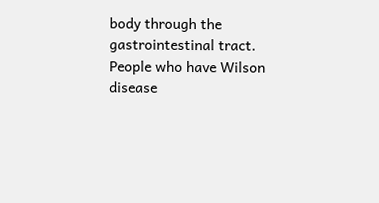body through the gastrointestinal tract. People who have Wilson disease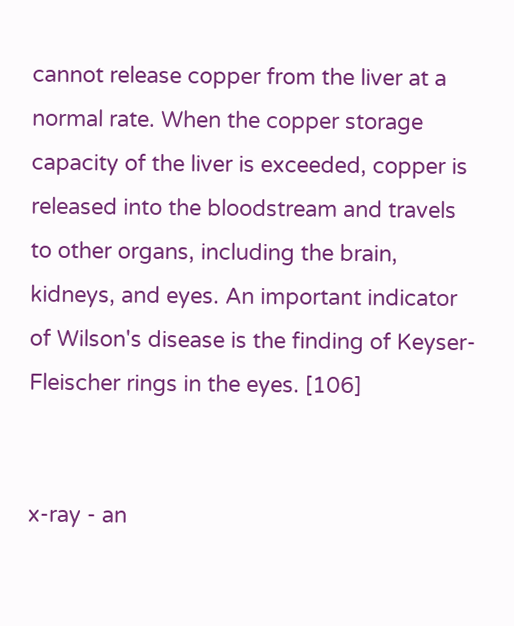cannot release copper from the liver at a normal rate. When the copper storage capacity of the liver is exceeded, copper is released into the bloodstream and travels to other organs, including the brain, kidneys, and eyes. An important indicator of Wilson's disease is the finding of Keyser-Fleischer rings in the eyes. [106]


x-ray - an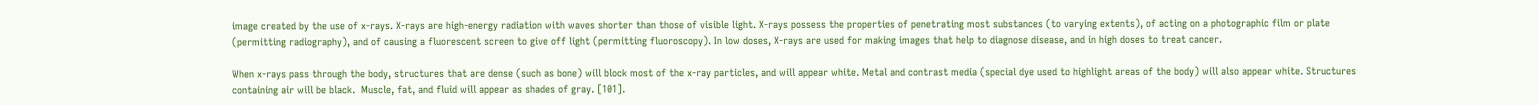image created by the use of x-rays. X-rays are high-energy radiation with waves shorter than those of visible light. X-rays possess the properties of penetrating most substances (to varying extents), of acting on a photographic film or plate (permitting radiography), and of causing a fluorescent screen to give off light (permitting fluoroscopy). In low doses, X-rays are used for making images that help to diagnose disease, and in high doses to treat cancer.

When x-rays pass through the body, structures that are dense (such as bone) will block most of the x-ray particles, and will appear white. Metal and contrast media (special dye used to highlight areas of the body) will also appear white. Structures containing air will be black.  Muscle, fat, and fluid will appear as shades of gray. [101].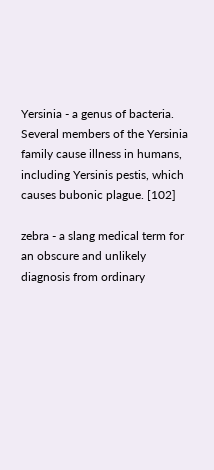Yersinia - a genus of bacteria. Several members of the Yersinia family cause illness in humans, including Yersinis pestis, which causes bubonic plague. [102]

zebra - a slang medical term for an obscure and unlikely diagnosis from ordinary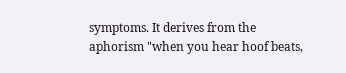symptoms. It derives from the aphorism "when you hear hoof beats,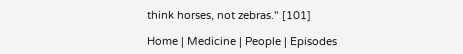think horses, not zebras." [101]

Home | Medicine | People | Episodes